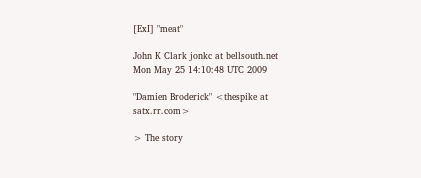[ExI] "meat"

John K Clark jonkc at bellsouth.net
Mon May 25 14:10:48 UTC 2009

"Damien Broderick" <thespike at satx.rr.com>

> The story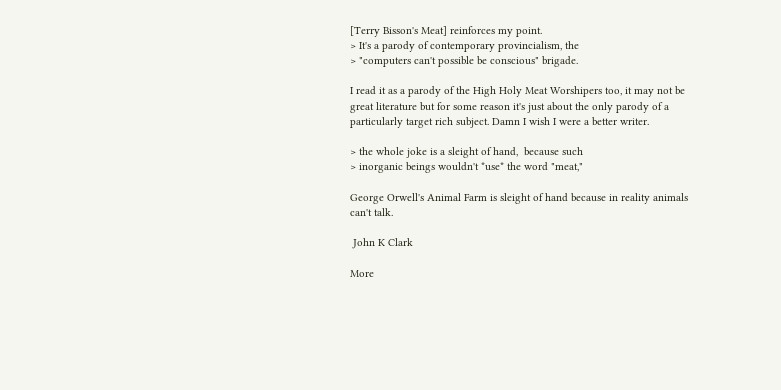[Terry Bisson's Meat] reinforces my point.
> It's a parody of contemporary provincialism, the
> "computers can't possible be conscious" brigade.

I read it as a parody of the High Holy Meat Worshipers too, it may not be
great literature but for some reason it's just about the only parody of a
particularly target rich subject. Damn I wish I were a better writer.

> the whole joke is a sleight of hand,  because such
> inorganic beings wouldn't *use* the word "meat,"

George Orwell's Animal Farm is sleight of hand because in reality animals
can't talk.

 John K Clark

More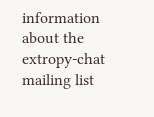information about the extropy-chat mailing list